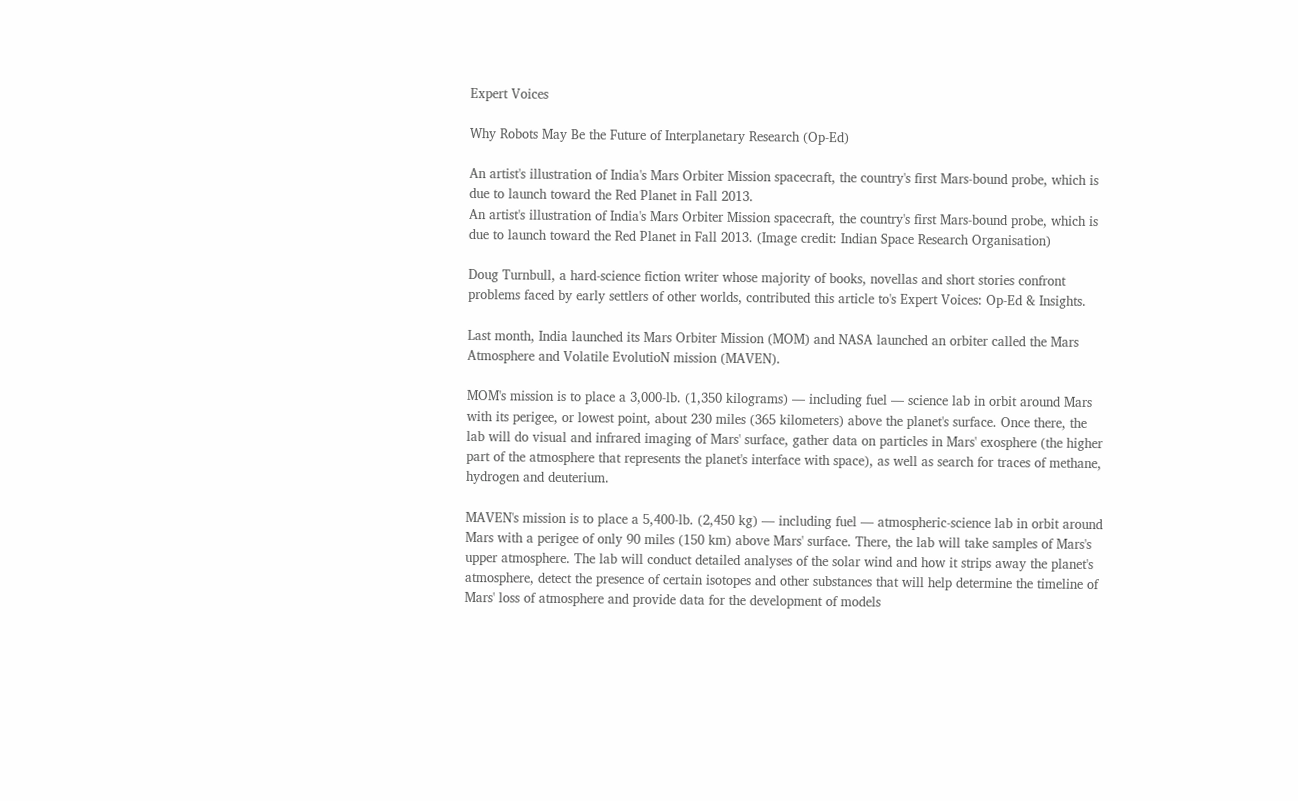Expert Voices

Why Robots May Be the Future of Interplanetary Research (Op-Ed)

An artist's illustration of India's Mars Orbiter Mission spacecraft, the country's first Mars-bound probe, which is due to launch toward the Red Planet in Fall 2013.
An artist's illustration of India's Mars Orbiter Mission spacecraft, the country's first Mars-bound probe, which is due to launch toward the Red Planet in Fall 2013. (Image credit: Indian Space Research Organisation)

Doug Turnbull, a hard-science fiction writer whose majority of books, novellas and short stories confront problems faced by early settlers of other worlds, contributed this article to's Expert Voices: Op-Ed & Insights.

Last month, India launched its Mars Orbiter Mission (MOM) and NASA launched an orbiter called the Mars Atmosphere and Volatile EvolutioN mission (MAVEN).

MOM's mission is to place a 3,000-lb. (1,350 kilograms) — including fuel — science lab in orbit around Mars with its perigee, or lowest point, about 230 miles (365 kilometers) above the planet's surface. Once there, the lab will do visual and infrared imaging of Mars' surface, gather data on particles in Mars' exosphere (the higher part of the atmosphere that represents the planet's interface with space), as well as search for traces of methane, hydrogen and deuterium.

MAVEN's mission is to place a 5,400-lb. (2,450 kg) — including fuel — atmospheric-science lab in orbit around Mars with a perigee of only 90 miles (150 km) above Mars' surface. There, the lab will take samples of Mars's upper atmosphere. The lab will conduct detailed analyses of the solar wind and how it strips away the planet's atmosphere, detect the presence of certain isotopes and other substances that will help determine the timeline of Mars' loss of atmosphere and provide data for the development of models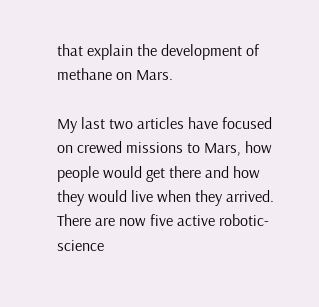that explain the development of methane on Mars.

My last two articles have focused on crewed missions to Mars, how people would get there and how they would live when they arrived. There are now five active robotic-science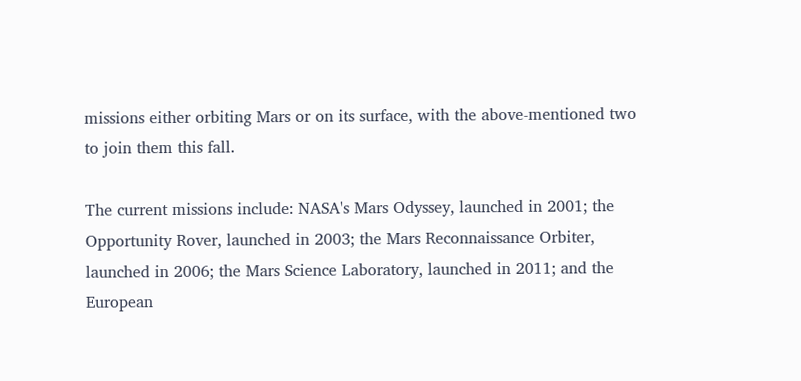missions either orbiting Mars or on its surface, with the above-mentioned two to join them this fall.

The current missions include: NASA's Mars Odyssey, launched in 2001; the Opportunity Rover, launched in 2003; the Mars Reconnaissance Orbiter, launched in 2006; the Mars Science Laboratory, launched in 2011; and the European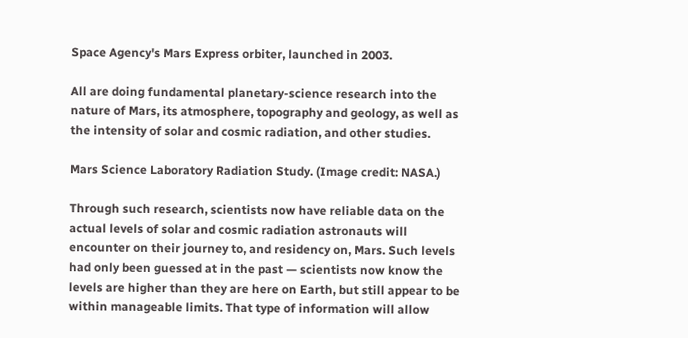Space Agency's Mars Express orbiter, launched in 2003.

All are doing fundamental planetary-science research into the nature of Mars, its atmosphere, topography and geology, as well as the intensity of solar and cosmic radiation, and other studies.

Mars Science Laboratory Radiation Study. (Image credit: NASA.)

Through such research, scientists now have reliable data on the actual levels of solar and cosmic radiation astronauts will encounter on their journey to, and residency on, Mars. Such levels had only been guessed at in the past — scientists now know the levels are higher than they are here on Earth, but still appear to be within manageable limits. That type of information will allow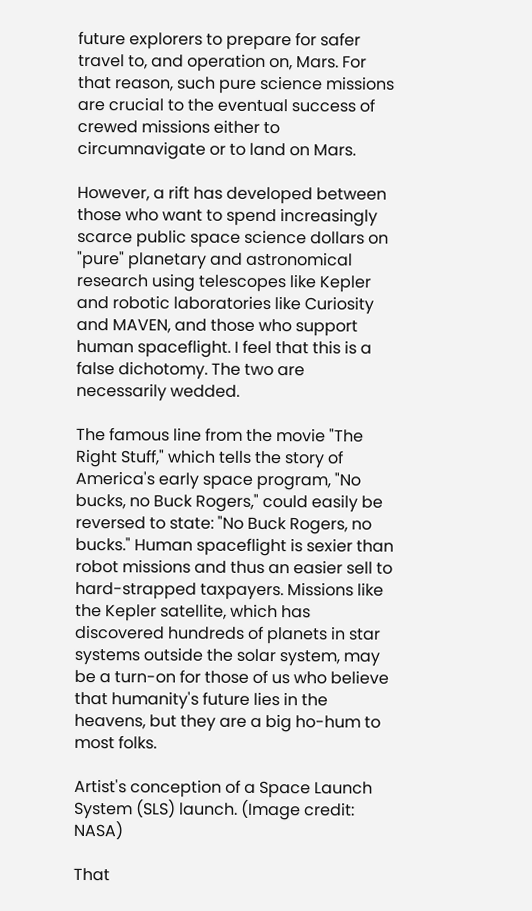future explorers to prepare for safer travel to, and operation on, Mars. For that reason, such pure science missions are crucial to the eventual success of crewed missions either to circumnavigate or to land on Mars.

However, a rift has developed between those who want to spend increasingly scarce public space science dollars on "pure" planetary and astronomical research using telescopes like Kepler and robotic laboratories like Curiosity and MAVEN, and those who support human spaceflight. I feel that this is a false dichotomy. The two are necessarily wedded.

The famous line from the movie "The Right Stuff," which tells the story of America's early space program, "No bucks, no Buck Rogers," could easily be reversed to state: "No Buck Rogers, no bucks." Human spaceflight is sexier than robot missions and thus an easier sell to hard-strapped taxpayers. Missions like the Kepler satellite, which has discovered hundreds of planets in star systems outside the solar system, may be a turn-on for those of us who believe that humanity's future lies in the heavens, but they are a big ho-hum to most folks.

Artist's conception of a Space Launch System (SLS) launch. (Image credit: NASA)

That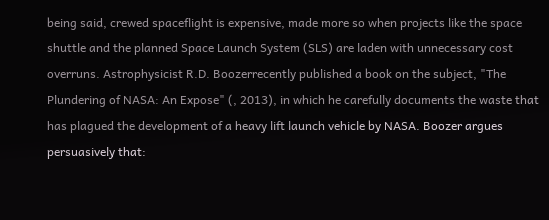being said, crewed spaceflight is expensive, made more so when projects like the space shuttle and the planned Space Launch System (SLS) are laden with unnecessary cost overruns. Astrophysicist R.D. Boozerrecently published a book on the subject, "The Plundering of NASA: An Expose" (, 2013), in which he carefully documents the waste that has plagued the development of a heavy lift launch vehicle by NASA. Boozer argues persuasively that: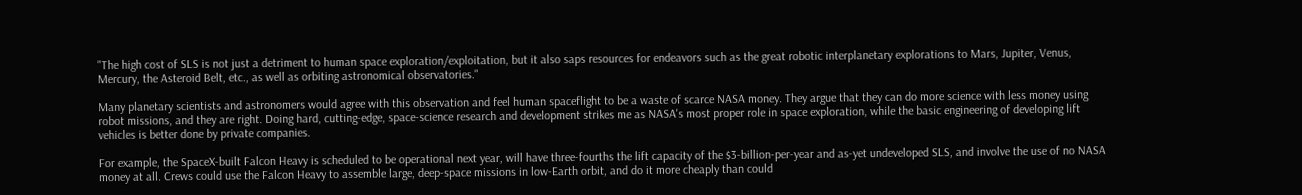"The high cost of SLS is not just a detriment to human space exploration/exploitation, but it also saps resources for endeavors such as the great robotic interplanetary explorations to Mars, Jupiter, Venus, Mercury, the Asteroid Belt, etc., as well as orbiting astronomical observatories."

Many planetary scientists and astronomers would agree with this observation and feel human spaceflight to be a waste of scarce NASA money. They argue that they can do more science with less money using robot missions, and they are right. Doing hard, cutting-edge, space-science research and development strikes me as NASA's most proper role in space exploration, while the basic engineering of developing lift vehicles is better done by private companies.

For example, the SpaceX-built Falcon Heavy is scheduled to be operational next year, will have three-fourths the lift capacity of the $3-billion-per-year and as-yet undeveloped SLS, and involve the use of no NASA money at all. Crews could use the Falcon Heavy to assemble large, deep-space missions in low-Earth orbit, and do it more cheaply than could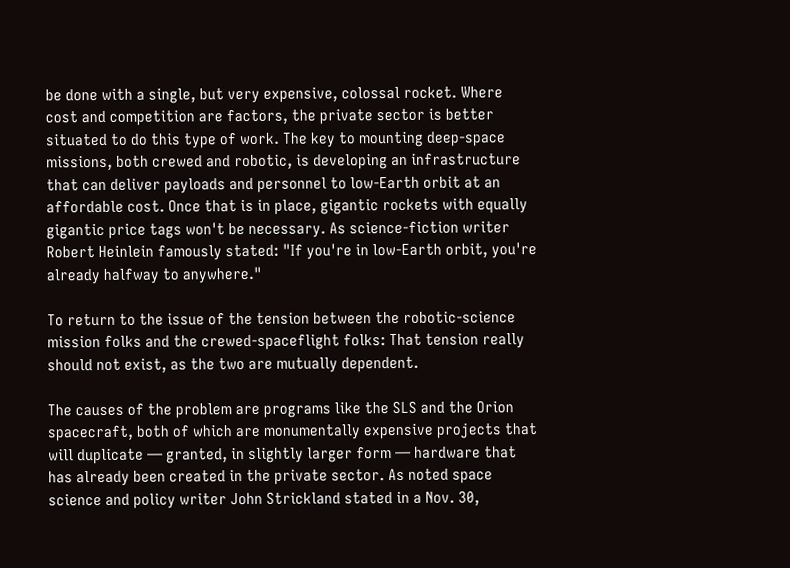be done with a single, but very expensive, colossal rocket. Where cost and competition are factors, the private sector is better situated to do this type of work. The key to mounting deep-space missions, both crewed and robotic, is developing an infrastructure that can deliver payloads and personnel to low-Earth orbit at an affordable cost. Once that is in place, gigantic rockets with equally gigantic price tags won't be necessary. As science-fiction writer Robert Heinlein famously stated: "If you're in low-Earth orbit, you're already halfway to anywhere."

To return to the issue of the tension between the robotic-science mission folks and the crewed-spaceflight folks: That tension really should not exist, as the two are mutually dependent.

The causes of the problem are programs like the SLS and the Orion spacecraft, both of which are monumentally expensive projects that will duplicate — granted, in slightly larger form — hardware that has already been created in the private sector. As noted space science and policy writer John Strickland stated in a Nov. 30,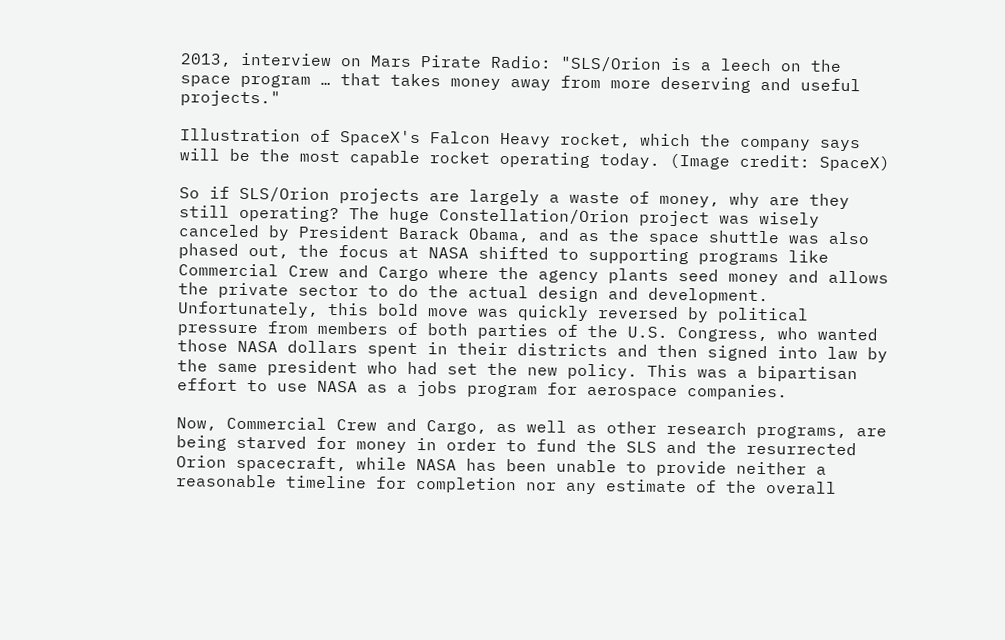2013, interview on Mars Pirate Radio: "SLS/Orion is a leech on the space program … that takes money away from more deserving and useful projects."

Illustration of SpaceX's Falcon Heavy rocket, which the company says will be the most capable rocket operating today. (Image credit: SpaceX)

So if SLS/Orion projects are largely a waste of money, why are they still operating? The huge Constellation/Orion project was wisely canceled by President Barack Obama, and as the space shuttle was also phased out, the focus at NASA shifted to supporting programs like Commercial Crew and Cargo where the agency plants seed money and allows the private sector to do the actual design and development. Unfortunately, this bold move was quickly reversed by political pressure from members of both parties of the U.S. Congress, who wanted those NASA dollars spent in their districts and then signed into law by the same president who had set the new policy. This was a bipartisan effort to use NASA as a jobs program for aerospace companies.

Now, Commercial Crew and Cargo, as well as other research programs, are being starved for money in order to fund the SLS and the resurrected Orion spacecraft, while NASA has been unable to provide neither a reasonable timeline for completion nor any estimate of the overall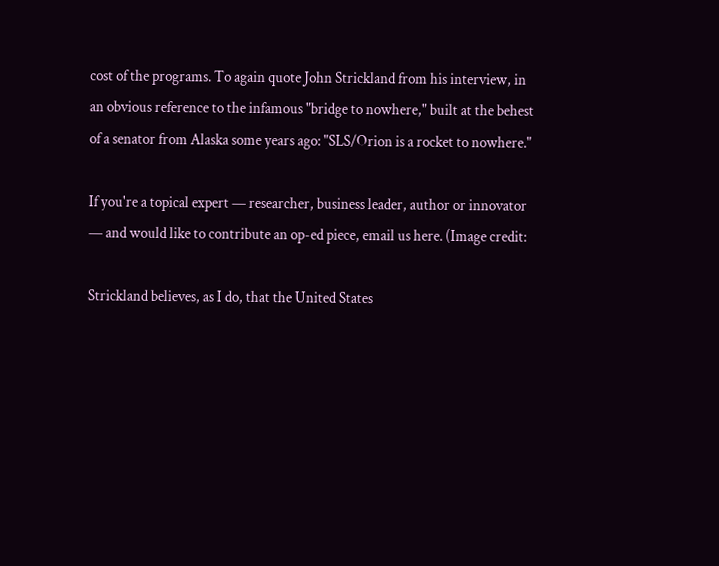cost of the programs. To again quote John Strickland from his interview, in an obvious reference to the infamous "bridge to nowhere," built at the behest of a senator from Alaska some years ago: "SLS/Orion is a rocket to nowhere."

If you're a topical expert — researcher, business leader, author or innovator — and would like to contribute an op-ed piece, email us here. (Image credit:

Strickland believes, as I do, that the United States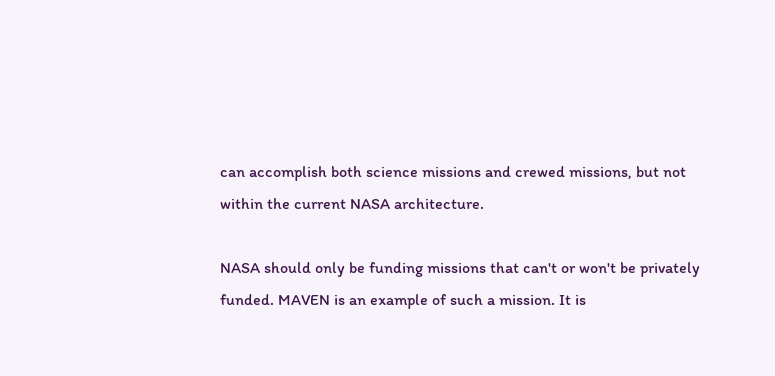can accomplish both science missions and crewed missions, but not within the current NASA architecture.

NASA should only be funding missions that can't or won't be privately funded. MAVEN is an example of such a mission. It is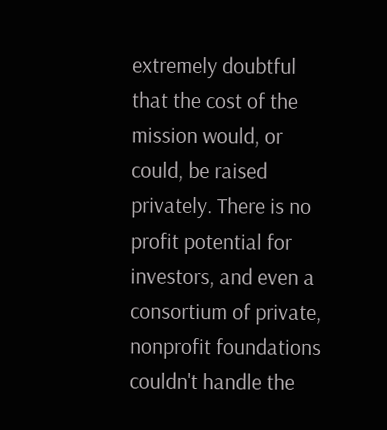extremely doubtful that the cost of the mission would, or could, be raised privately. There is no profit potential for investors, and even a consortium of private, nonprofit foundations couldn't handle the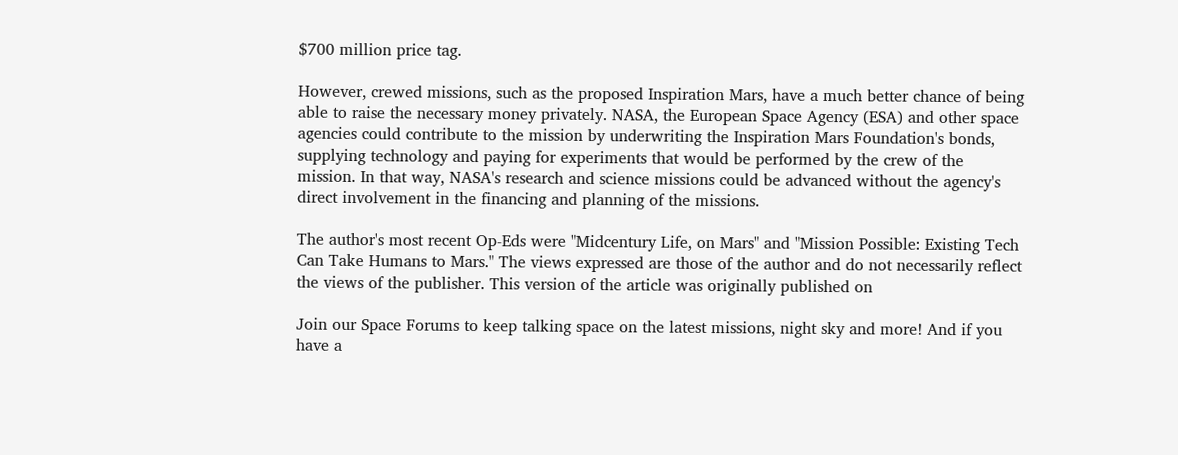$700 million price tag.

However, crewed missions, such as the proposed Inspiration Mars, have a much better chance of being able to raise the necessary money privately. NASA, the European Space Agency (ESA) and other space agencies could contribute to the mission by underwriting the Inspiration Mars Foundation's bonds, supplying technology and paying for experiments that would be performed by the crew of the mission. In that way, NASA's research and science missions could be advanced without the agency's direct involvement in the financing and planning of the missions.

The author's most recent Op-Eds were "Midcentury Life, on Mars" and "Mission Possible: Existing Tech Can Take Humans to Mars." The views expressed are those of the author and do not necessarily reflect the views of the publisher. This version of the article was originally published on

Join our Space Forums to keep talking space on the latest missions, night sky and more! And if you have a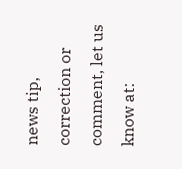news tip, correction or comment, let us know at: